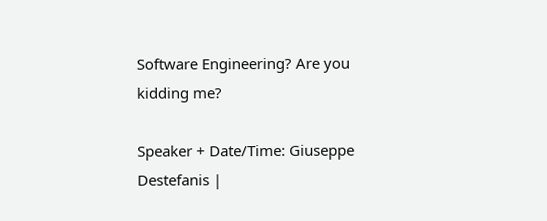Software Engineering? Are you kidding me?

Speaker + Date/Time: Giuseppe Destefanis |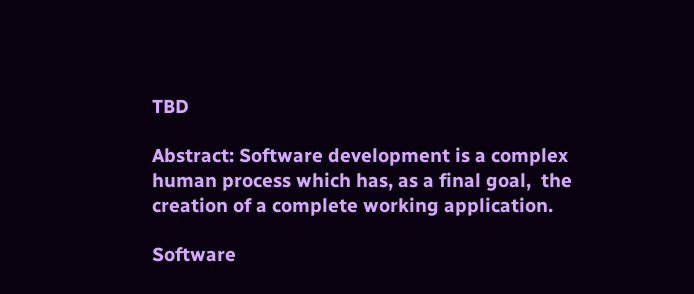TBD

Abstract: Software development is a complex human process which has, as a final goal,  the creation of a complete working application.

Software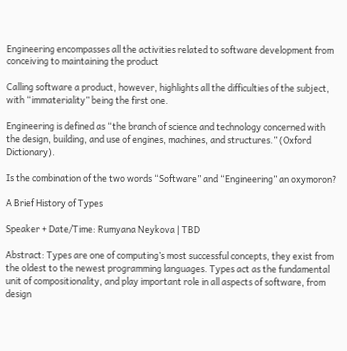Engineering encompasses all the activities related to software development from conceiving to maintaining the product

Calling software a product, however, highlights all the difficulties of the subject, with “immateriality” being the first one.

Engineering is defined as “the branch of science and technology concerned with the design, building, and use of engines, machines, and structures.” (Oxford Dictionary).

Is the combination of the two words “Software” and “Engineering” an oxymoron?

A Brief History of Types

Speaker + Date/Time: Rumyana Neykova | TBD

Abstract: Types are one of computing’s most successful concepts, they exist from the oldest to the newest programming languages. Types act as the fundamental unit of compositionality, and play important role in all aspects of software, from design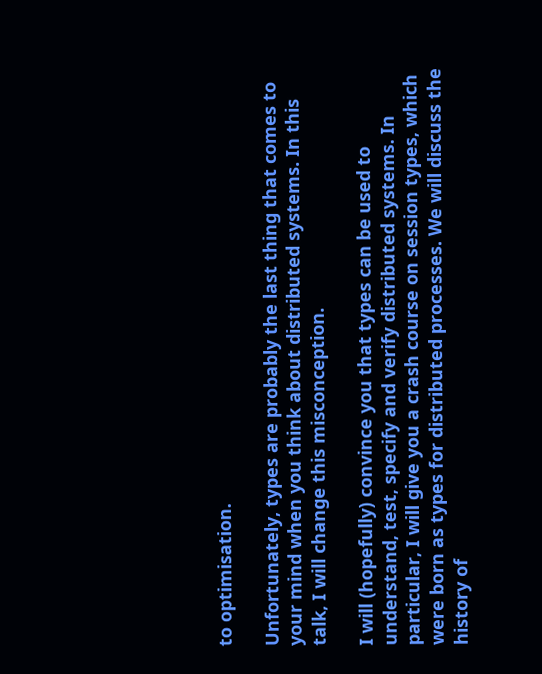to optimisation.

Unfortunately, types are probably the last thing that comes to your mind when you think about distributed systems. In this talk, I will change this misconception.

I will (hopefully) convince you that types can be used to understand, test, specify and verify distributed systems. In particular, I will give you a crash course on session types, which were born as types for distributed processes. We will discuss the history of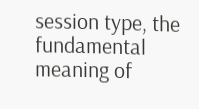session type, the fundamental meaning of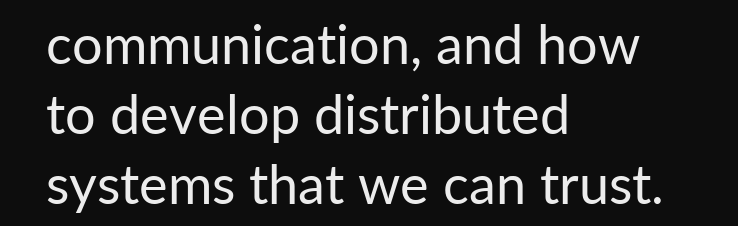communication, and how to develop distributed systems that we can trust.